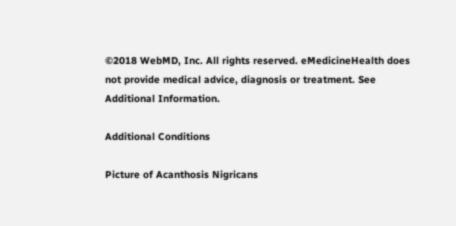©2018 WebMD, Inc. All rights reserved. eMedicineHealth does not provide medical advice, diagnosis or treatment. See Additional Information.

Additional Conditions

Picture of Acanthosis Nigricans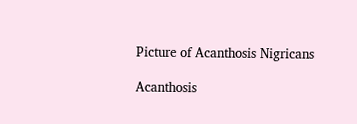Picture of Acanthosis Nigricans

Acanthosis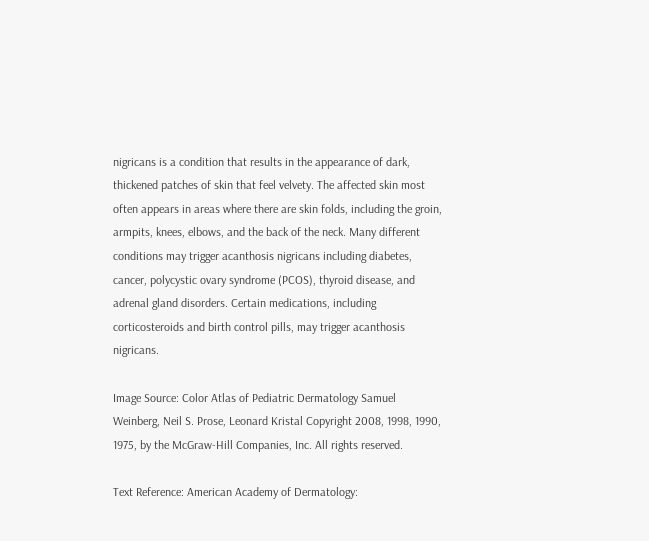nigricans is a condition that results in the appearance of dark, thickened patches of skin that feel velvety. The affected skin most often appears in areas where there are skin folds, including the groin, armpits, knees, elbows, and the back of the neck. Many different conditions may trigger acanthosis nigricans including diabetes, cancer, polycystic ovary syndrome (PCOS), thyroid disease, and adrenal gland disorders. Certain medications, including corticosteroids and birth control pills, may trigger acanthosis nigricans.

Image Source: Color Atlas of Pediatric Dermatology Samuel Weinberg, Neil S. Prose, Leonard Kristal Copyright 2008, 1998, 1990, 1975, by the McGraw-Hill Companies, Inc. All rights reserved.

Text Reference: American Academy of Dermatology: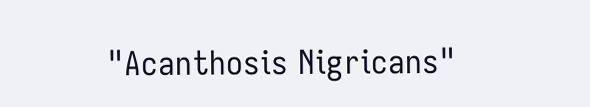"Acanthosis Nigricans"